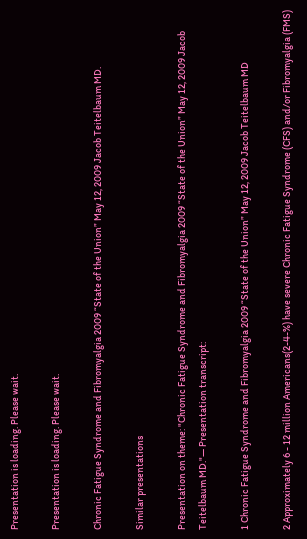Presentation is loading. Please wait.

Presentation is loading. Please wait.

Chronic Fatigue Syndrome and Fibromyalgia 2009 “State of the Union” May 12, 2009 Jacob Teitelbaum MD.

Similar presentations

Presentation on theme: "Chronic Fatigue Syndrome and Fibromyalgia 2009 “State of the Union” May 12, 2009 Jacob Teitelbaum MD."— Presentation transcript:

1 Chronic Fatigue Syndrome and Fibromyalgia 2009 “State of the Union” May 12, 2009 Jacob Teitelbaum MD

2 Approximately 6 - 12 million Americans(2-4-%) have severe Chronic Fatigue Syndrome (CFS) and/or Fibromyalgia (FMS)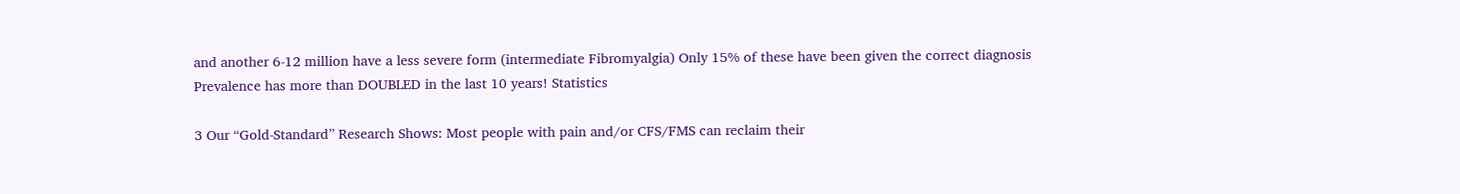and another 6-12 million have a less severe form (intermediate Fibromyalgia) Only 15% of these have been given the correct diagnosis Prevalence has more than DOUBLED in the last 10 years! Statistics

3 Our “Gold-Standard” Research Shows: Most people with pain and/or CFS/FMS can reclaim their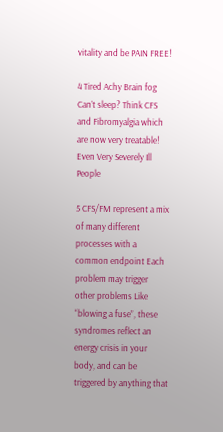vitality and be PAIN FREE!

4 Tired Achy Brain fog Can’t sleep? Think CFS and Fibromyalgia which are now very treatable! Even Very Severely Ill People

5 CFS/FM represent a mix of many different processes with a common endpoint Each problem may trigger other problems Like “blowing a fuse”, these syndromes reflect an energy crisis in your body, and can be triggered by anything that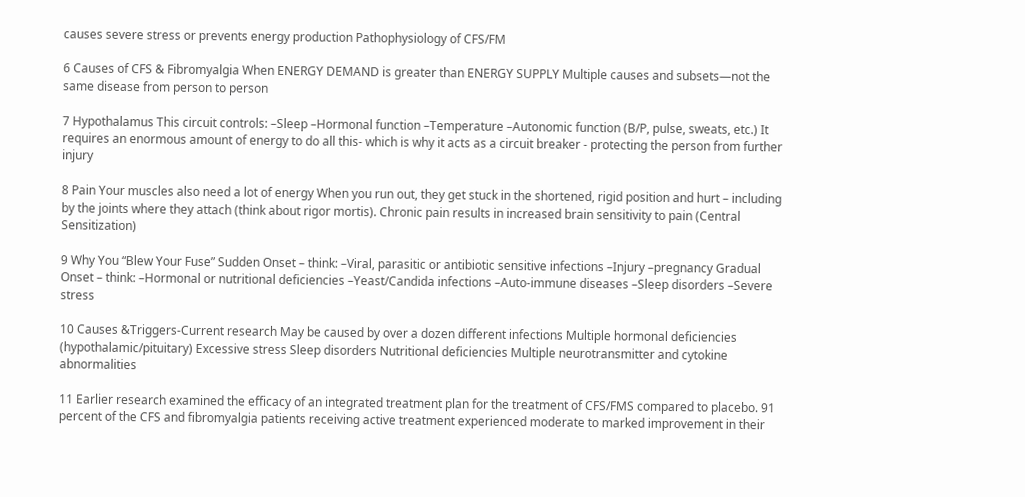causes severe stress or prevents energy production Pathophysiology of CFS/FM

6 Causes of CFS & Fibromyalgia When ENERGY DEMAND is greater than ENERGY SUPPLY Multiple causes and subsets—not the same disease from person to person

7 Hypothalamus This circuit controls: –Sleep –Hormonal function –Temperature –Autonomic function (B/P, pulse, sweats, etc.) It requires an enormous amount of energy to do all this- which is why it acts as a circuit breaker - protecting the person from further injury

8 Pain Your muscles also need a lot of energy When you run out, they get stuck in the shortened, rigid position and hurt – including by the joints where they attach (think about rigor mortis). Chronic pain results in increased brain sensitivity to pain (Central Sensitization)

9 Why You “Blew Your Fuse” Sudden Onset – think: –Viral, parasitic or antibiotic sensitive infections –Injury –pregnancy Gradual Onset – think: –Hormonal or nutritional deficiencies –Yeast/Candida infections –Auto-immune diseases –Sleep disorders –Severe stress

10 Causes &Triggers-Current research May be caused by over a dozen different infections Multiple hormonal deficiencies (hypothalamic/pituitary) Excessive stress Sleep disorders Nutritional deficiencies Multiple neurotransmitter and cytokine abnormalities

11 Earlier research examined the efficacy of an integrated treatment plan for the treatment of CFS/FMS compared to placebo. 91 percent of the CFS and fibromyalgia patients receiving active treatment experienced moderate to marked improvement in their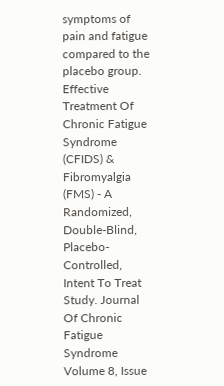symptoms of pain and fatigue compared to the placebo group. Effective Treatment Of Chronic Fatigue Syndrome (CFIDS) & Fibromyalgia (FMS) - A Randomized, Double-Blind, Placebo- Controlled, Intent To Treat Study. Journal Of Chronic Fatigue Syndrome Volume 8, Issue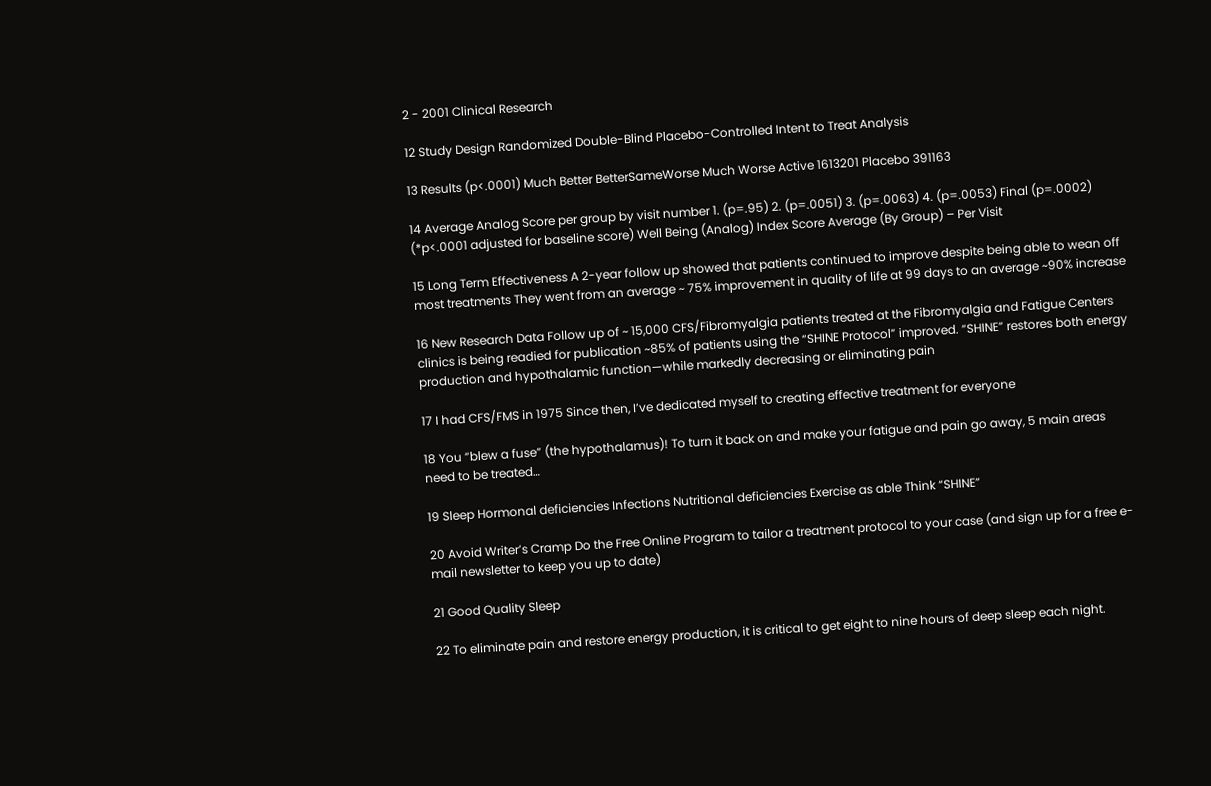2 - 2001 Clinical Research

12 Study Design Randomized Double-Blind Placebo-Controlled Intent to Treat Analysis

13 Results (p<.0001) Much Better BetterSameWorse Much Worse Active 1613201 Placebo 391163

14 Average Analog Score per group by visit number 1. (p=.95) 2. (p=.0051) 3. (p=.0063) 4. (p=.0053) Final (p=.0002) (*p<.0001 adjusted for baseline score) Well Being (Analog) Index Score Average (By Group) – Per Visit

15 Long Term Effectiveness A 2-year follow up showed that patients continued to improve despite being able to wean off most treatments They went from an average ~ 75% improvement in quality of life at 99 days to an average ~90% increase

16 New Research Data Follow up of ~ 15,000 CFS/Fibromyalgia patients treated at the Fibromyalgia and Fatigue Centers clinics is being readied for publication ~85% of patients using the “SHINE Protocol” improved. “SHINE” restores both energy production and hypothalamic function—while markedly decreasing or eliminating pain

17 I had CFS/FMS in 1975 Since then, I’ve dedicated myself to creating effective treatment for everyone

18 You “blew a fuse” (the hypothalamus)! To turn it back on and make your fatigue and pain go away, 5 main areas need to be treated…

19 Sleep Hormonal deficiencies Infections Nutritional deficiencies Exercise as able Think “SHINE”

20 Avoid Writer’s Cramp Do the Free Online Program to tailor a treatment protocol to your case (and sign up for a free e-mail newsletter to keep you up to date)

21 Good Quality Sleep

22 To eliminate pain and restore energy production, it is critical to get eight to nine hours of deep sleep each night.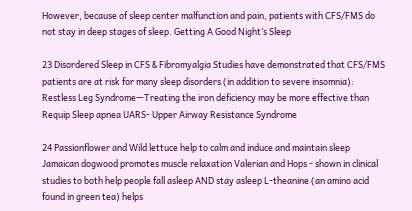However, because of sleep center malfunction and pain, patients with CFS/FMS do not stay in deep stages of sleep. Getting A Good Night’s Sleep

23 Disordered Sleep in CFS & Fibromyalgia Studies have demonstrated that CFS/FMS patients are at risk for many sleep disorders (in addition to severe insomnia): Restless Leg Syndrome—Treating the iron deficiency may be more effective than Requip Sleep apnea UARS- Upper Airway Resistance Syndrome

24 Passionflower and Wild lettuce help to calm and induce and maintain sleep Jamaican dogwood promotes muscle relaxation Valerian and Hops - shown in clinical studies to both help people fall asleep AND stay asleep L-theanine (an amino acid found in green tea) helps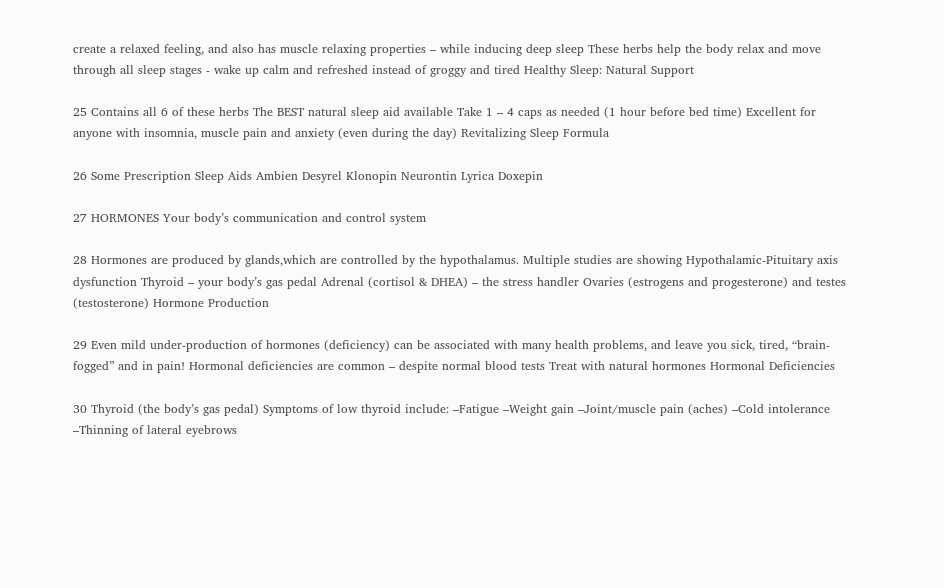create a relaxed feeling, and also has muscle relaxing properties – while inducing deep sleep These herbs help the body relax and move through all sleep stages - wake up calm and refreshed instead of groggy and tired Healthy Sleep: Natural Support

25 Contains all 6 of these herbs The BEST natural sleep aid available Take 1 – 4 caps as needed (1 hour before bed time) Excellent for anyone with insomnia, muscle pain and anxiety (even during the day) Revitalizing Sleep Formula

26 Some Prescription Sleep Aids Ambien Desyrel Klonopin Neurontin Lyrica Doxepin

27 HORMONES Your body’s communication and control system

28 Hormones are produced by glands,which are controlled by the hypothalamus. Multiple studies are showing Hypothalamic-Pituitary axis dysfunction Thyroid – your body’s gas pedal Adrenal (cortisol & DHEA) – the stress handler Ovaries (estrogens and progesterone) and testes (testosterone) Hormone Production

29 Even mild under-production of hormones (deficiency) can be associated with many health problems, and leave you sick, tired, “brain-fogged” and in pain! Hormonal deficiencies are common – despite normal blood tests Treat with natural hormones Hormonal Deficiencies

30 Thyroid (the body’s gas pedal) Symptoms of low thyroid include: –Fatigue –Weight gain –Joint/muscle pain (aches) –Cold intolerance –Thinning of lateral eyebrows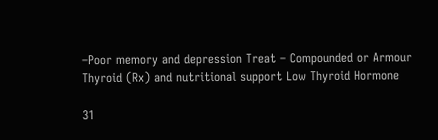–Poor memory and depression Treat – Compounded or Armour Thyroid (Rx) and nutritional support Low Thyroid Hormone

31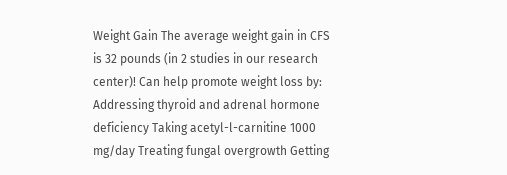Weight Gain The average weight gain in CFS is 32 pounds (in 2 studies in our research center)! Can help promote weight loss by: Addressing thyroid and adrenal hormone deficiency Taking acetyl-l-carnitine 1000 mg/day Treating fungal overgrowth Getting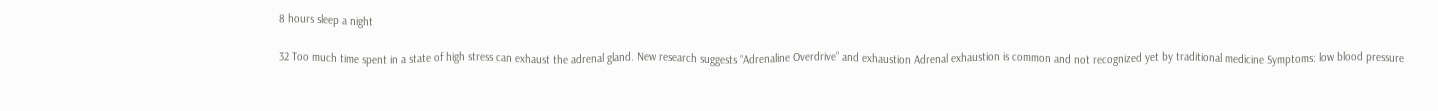8 hours sleep a night

32 Too much time spent in a state of high stress can exhaust the adrenal gland. New research suggests “Adrenaline Overdrive” and exhaustion Adrenal exhaustion is common and not recognized yet by traditional medicine Symptoms: low blood pressure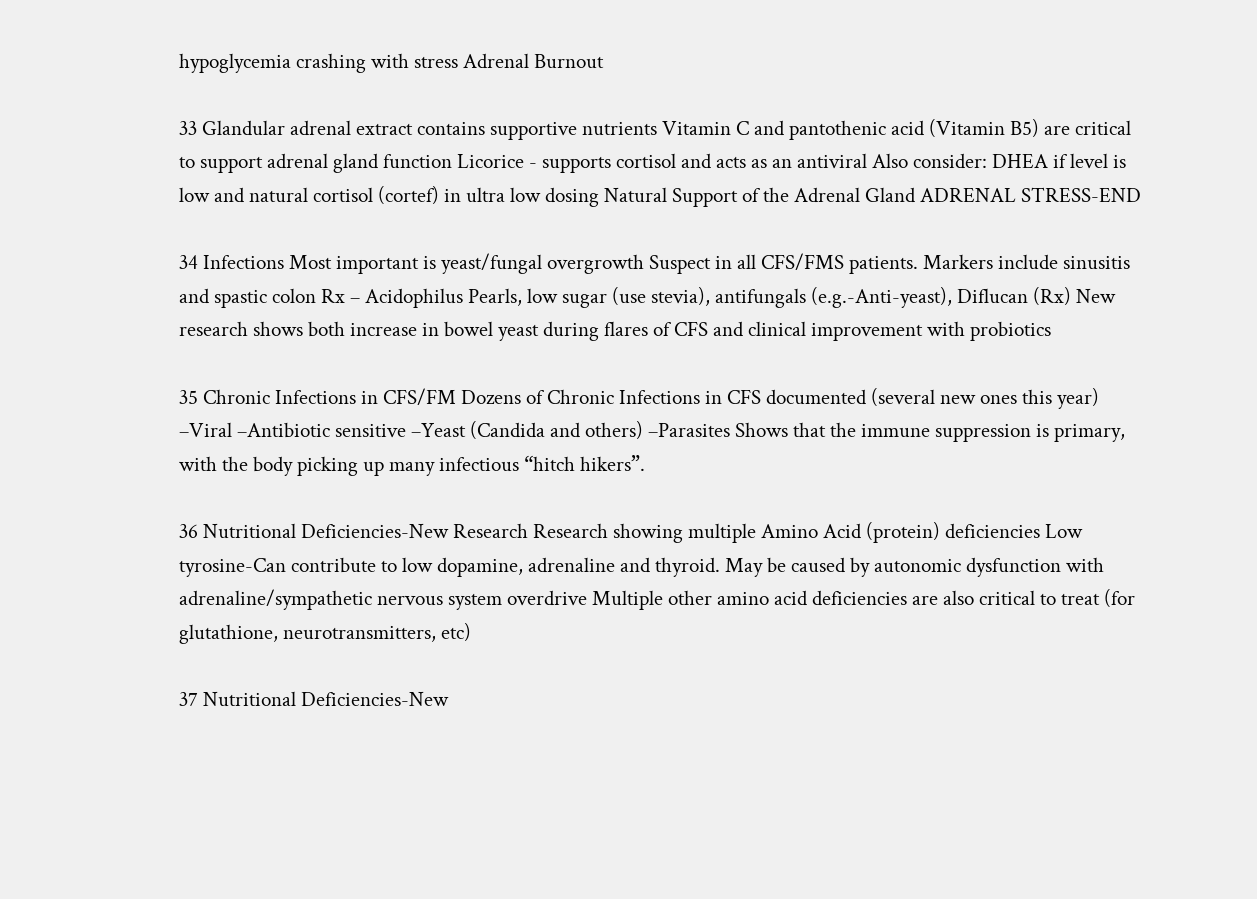hypoglycemia crashing with stress Adrenal Burnout

33 Glandular adrenal extract contains supportive nutrients Vitamin C and pantothenic acid (Vitamin B5) are critical to support adrenal gland function Licorice - supports cortisol and acts as an antiviral Also consider: DHEA if level is low and natural cortisol (cortef) in ultra low dosing Natural Support of the Adrenal Gland ADRENAL STRESS-END

34 Infections Most important is yeast/fungal overgrowth Suspect in all CFS/FMS patients. Markers include sinusitis and spastic colon Rx – Acidophilus Pearls, low sugar (use stevia), antifungals (e.g.-Anti-yeast), Diflucan (Rx) New research shows both increase in bowel yeast during flares of CFS and clinical improvement with probiotics

35 Chronic Infections in CFS/FM Dozens of Chronic Infections in CFS documented (several new ones this year) –Viral –Antibiotic sensitive –Yeast (Candida and others) –Parasites Shows that the immune suppression is primary, with the body picking up many infectious “hitch hikers”.

36 Nutritional Deficiencies-New Research Research showing multiple Amino Acid (protein) deficiencies Low tyrosine-Can contribute to low dopamine, adrenaline and thyroid. May be caused by autonomic dysfunction with adrenaline/sympathetic nervous system overdrive Multiple other amino acid deficiencies are also critical to treat (for glutathione, neurotransmitters, etc)

37 Nutritional Deficiencies-New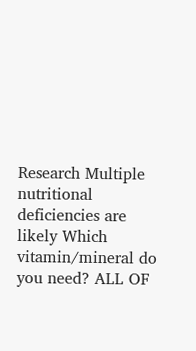Research Multiple nutritional deficiencies are likely Which vitamin/mineral do you need? ALL OF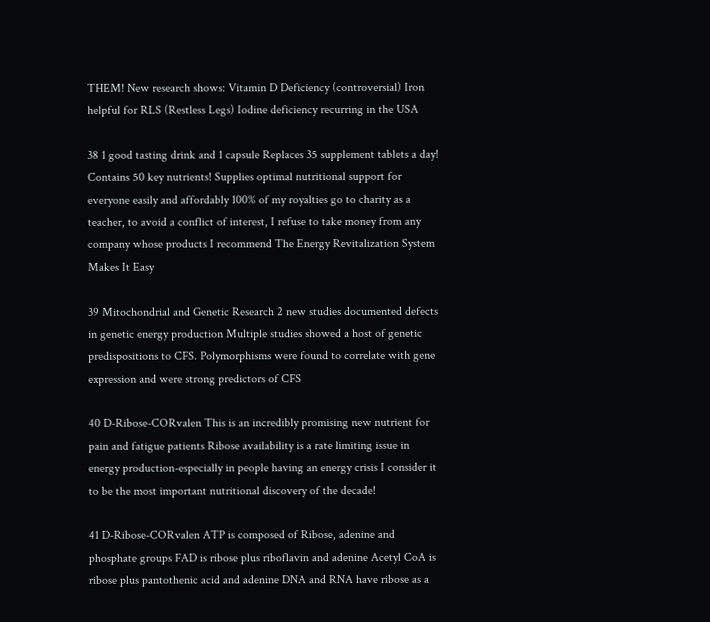THEM! New research shows: Vitamin D Deficiency (controversial) Iron helpful for RLS (Restless Legs) Iodine deficiency recurring in the USA

38 1 good tasting drink and 1 capsule Replaces 35 supplement tablets a day! Contains 50 key nutrients! Supplies optimal nutritional support for everyone easily and affordably 100% of my royalties go to charity as a teacher, to avoid a conflict of interest, I refuse to take money from any company whose products I recommend The Energy Revitalization System Makes It Easy

39 Mitochondrial and Genetic Research 2 new studies documented defects in genetic energy production Multiple studies showed a host of genetic predispositions to CFS. Polymorphisms were found to correlate with gene expression and were strong predictors of CFS

40 D-Ribose-CORvalen This is an incredibly promising new nutrient for pain and fatigue patients Ribose availability is a rate limiting issue in energy production-especially in people having an energy crisis I consider it to be the most important nutritional discovery of the decade!

41 D-Ribose-CORvalen ATP is composed of Ribose, adenine and phosphate groups FAD is ribose plus riboflavin and adenine Acetyl CoA is ribose plus pantothenic acid and adenine DNA and RNA have ribose as a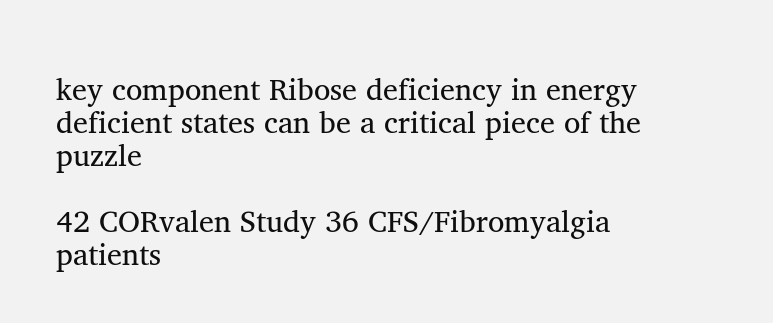key component Ribose deficiency in energy deficient states can be a critical piece of the puzzle

42 CORvalen Study 36 CFS/Fibromyalgia patients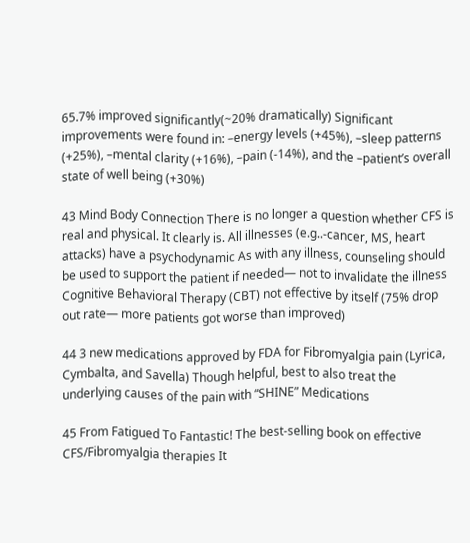65.7% improved significantly(~20% dramatically) Significant improvements were found in: –energy levels (+45%), –sleep patterns (+25%), –mental clarity (+16%), –pain (-14%), and the –patient’s overall state of well being (+30%)

43 Mind Body Connection There is no longer a question whether CFS is real and physical. It clearly is. All illnesses (e.g..-cancer, MS, heart attacks) have a psychodynamic As with any illness, counseling should be used to support the patient if needed— not to invalidate the illness Cognitive Behavioral Therapy (CBT) not effective by itself (75% drop out rate— more patients got worse than improved)

44 3 new medications approved by FDA for Fibromyalgia pain (Lyrica, Cymbalta, and Savella) Though helpful, best to also treat the underlying causes of the pain with “SHINE” Medications

45 From Fatigued To Fantastic! The best-selling book on effective CFS/Fibromyalgia therapies It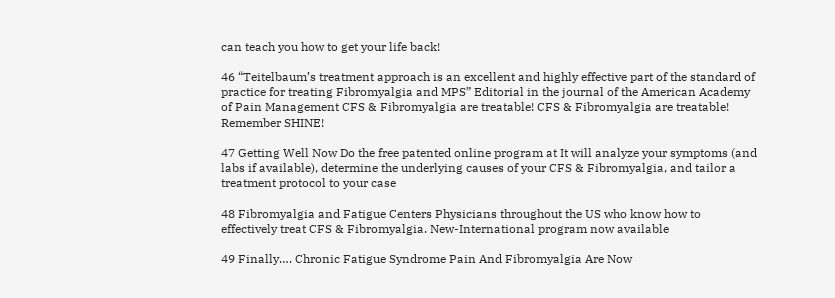can teach you how to get your life back!

46 “Teitelbaum’s treatment approach is an excellent and highly effective part of the standard of practice for treating Fibromyalgia and MPS” Editorial in the journal of the American Academy of Pain Management CFS & Fibromyalgia are treatable! CFS & Fibromyalgia are treatable! Remember SHINE!

47 Getting Well Now Do the free patented online program at It will analyze your symptoms (and labs if available), determine the underlying causes of your CFS & Fibromyalgia, and tailor a treatment protocol to your case

48 Fibromyalgia and Fatigue Centers Physicians throughout the US who know how to effectively treat CFS & Fibromyalgia. New-International program now available

49 Finally…. Chronic Fatigue Syndrome Pain And Fibromyalgia Are Now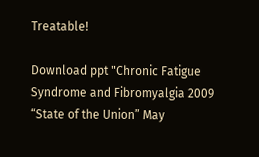Treatable!

Download ppt "Chronic Fatigue Syndrome and Fibromyalgia 2009 “State of the Union” May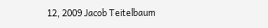12, 2009 Jacob Teitelbaum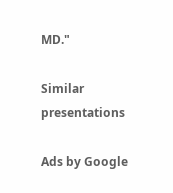MD."

Similar presentations

Ads by Google